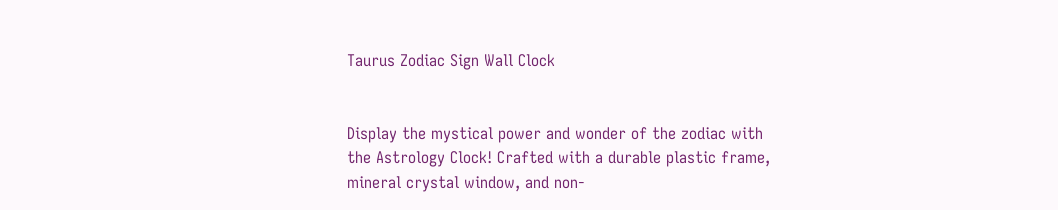Taurus Zodiac Sign Wall Clock


Display the mystical power and wonder of the zodiac with the Astrology Clock! Crafted with a durable plastic frame, mineral crystal window, and non-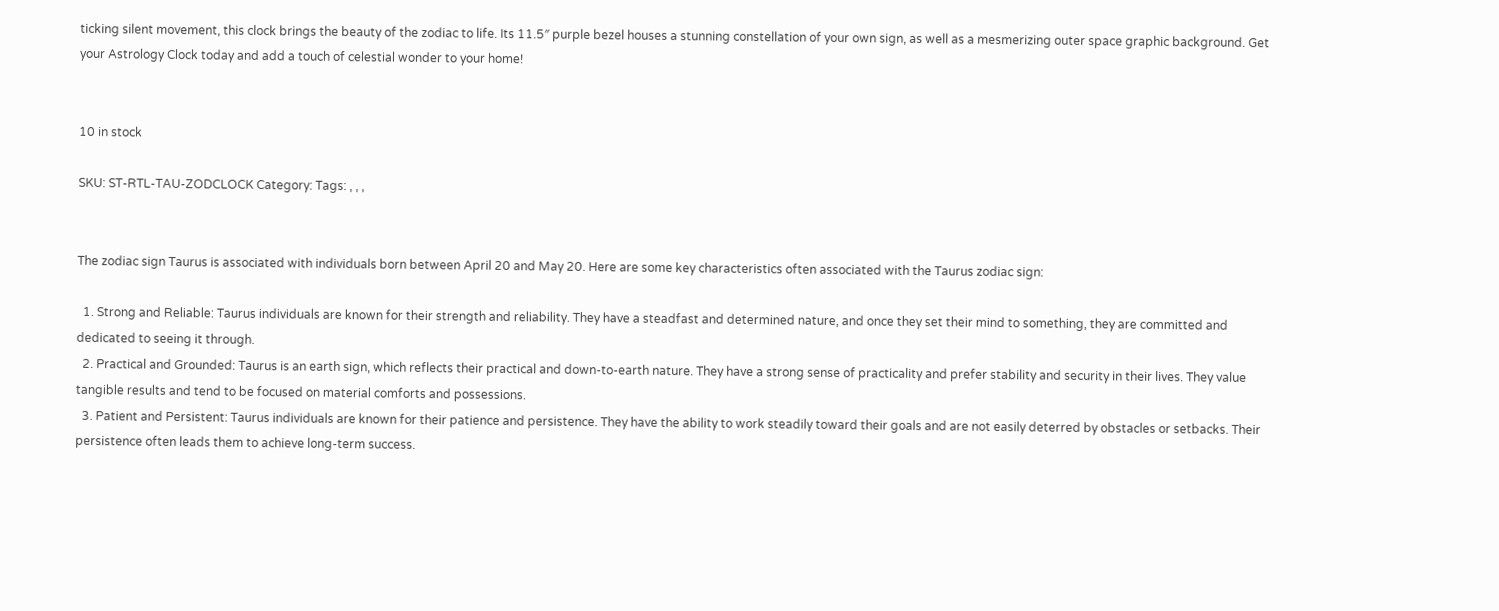ticking silent movement, this clock brings the beauty of the zodiac to life. Its 11.5″ purple bezel houses a stunning constellation of your own sign, as well as a mesmerizing outer space graphic background. Get your Astrology Clock today and add a touch of celestial wonder to your home!


10 in stock

SKU: ST-RTL-TAU-ZODCLOCK Category: Tags: , , ,


The zodiac sign Taurus is associated with individuals born between April 20 and May 20. Here are some key characteristics often associated with the Taurus zodiac sign:

  1. Strong and Reliable: Taurus individuals are known for their strength and reliability. They have a steadfast and determined nature, and once they set their mind to something, they are committed and dedicated to seeing it through.
  2. Practical and Grounded: Taurus is an earth sign, which reflects their practical and down-to-earth nature. They have a strong sense of practicality and prefer stability and security in their lives. They value tangible results and tend to be focused on material comforts and possessions.
  3. Patient and Persistent: Taurus individuals are known for their patience and persistence. They have the ability to work steadily toward their goals and are not easily deterred by obstacles or setbacks. Their persistence often leads them to achieve long-term success.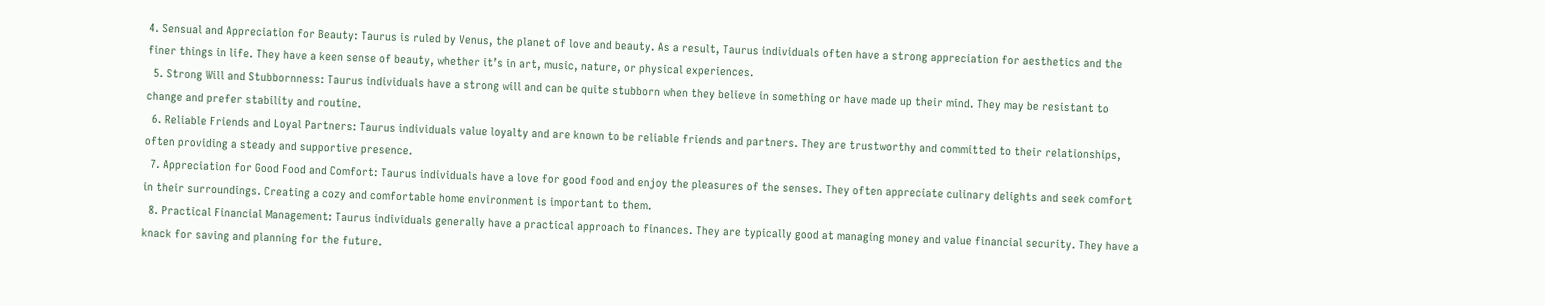4. Sensual and Appreciation for Beauty: Taurus is ruled by Venus, the planet of love and beauty. As a result, Taurus individuals often have a strong appreciation for aesthetics and the finer things in life. They have a keen sense of beauty, whether it’s in art, music, nature, or physical experiences.
  5. Strong Will and Stubbornness: Taurus individuals have a strong will and can be quite stubborn when they believe in something or have made up their mind. They may be resistant to change and prefer stability and routine.
  6. Reliable Friends and Loyal Partners: Taurus individuals value loyalty and are known to be reliable friends and partners. They are trustworthy and committed to their relationships, often providing a steady and supportive presence.
  7. Appreciation for Good Food and Comfort: Taurus individuals have a love for good food and enjoy the pleasures of the senses. They often appreciate culinary delights and seek comfort in their surroundings. Creating a cozy and comfortable home environment is important to them.
  8. Practical Financial Management: Taurus individuals generally have a practical approach to finances. They are typically good at managing money and value financial security. They have a knack for saving and planning for the future.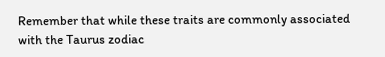Remember that while these traits are commonly associated with the Taurus zodiac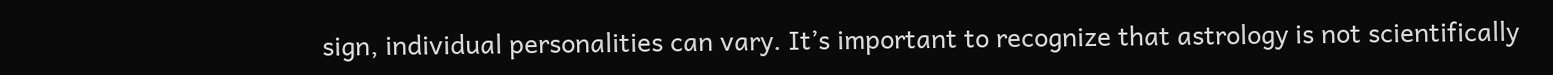sign, individual personalities can vary. It’s important to recognize that astrology is not scientifically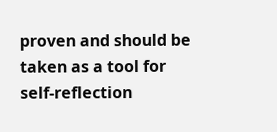proven and should be taken as a tool for self-reflection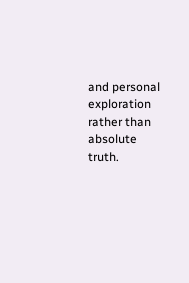and personal exploration rather than absolute truth.